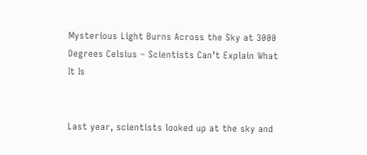Mysterious Light Burns Across the Sky at 3000 Degrees Celsius – Scientists Can’t Explain What It Is


Last year, scientists looked up at the sky and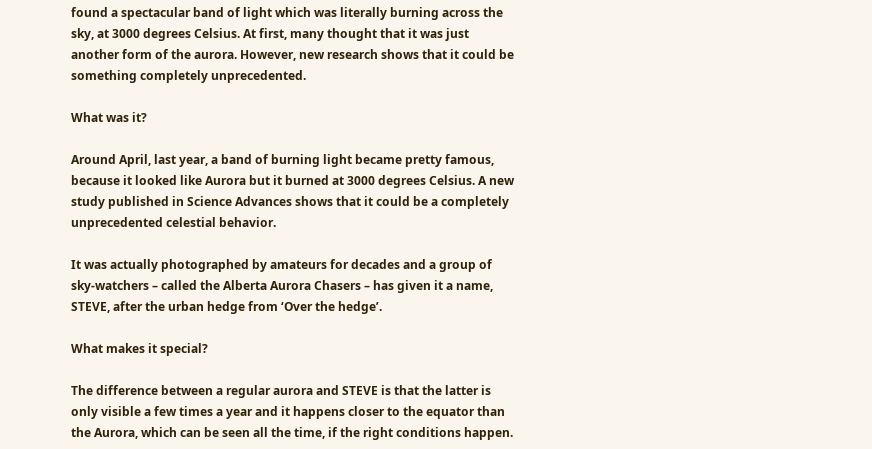found a spectacular band of light which was literally burning across the sky, at 3000 degrees Celsius. At first, many thought that it was just another form of the aurora. However, new research shows that it could be something completely unprecedented.

What was it?

Around April, last year, a band of burning light became pretty famous, because it looked like Aurora but it burned at 3000 degrees Celsius. A new study published in Science Advances shows that it could be a completely unprecedented celestial behavior.

It was actually photographed by amateurs for decades and a group of sky-watchers – called the Alberta Aurora Chasers – has given it a name, STEVE, after the urban hedge from ‘Over the hedge’.

What makes it special?

The difference between a regular aurora and STEVE is that the latter is only visible a few times a year and it happens closer to the equator than the Aurora, which can be seen all the time, if the right conditions happen.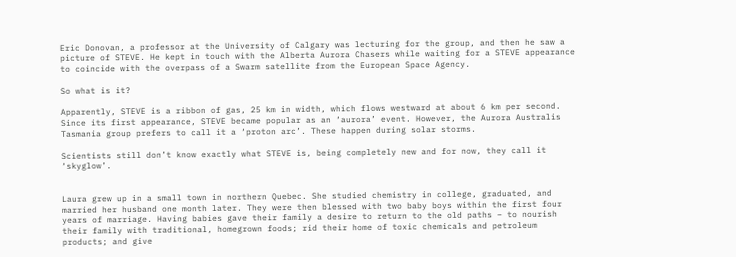Eric Donovan, a professor at the University of Calgary was lecturing for the group, and then he saw a picture of STEVE. He kept in touch with the Alberta Aurora Chasers while waiting for a STEVE appearance to coincide with the overpass of a Swarm satellite from the European Space Agency.

So what is it?

Apparently, STEVE is a ribbon of gas, 25 km in width, which flows westward at about 6 km per second. Since its first appearance, STEVE became popular as an ‘aurora’ event. However, the Aurora Australis Tasmania group prefers to call it a ‘proton arc’. These happen during solar storms.

Scientists still don’t know exactly what STEVE is, being completely new and for now, they call it ‘skyglow’.


Laura grew up in a small town in northern Quebec. She studied chemistry in college, graduated, and married her husband one month later. They were then blessed with two baby boys within the first four years of marriage. Having babies gave their family a desire to return to the old paths – to nourish their family with traditional, homegrown foods; rid their home of toxic chemicals and petroleum products; and give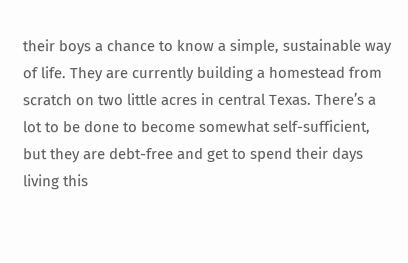their boys a chance to know a simple, sustainable way of life. They are currently building a homestead from scratch on two little acres in central Texas. There’s a lot to be done to become somewhat self-sufficient, but they are debt-free and get to spend their days living this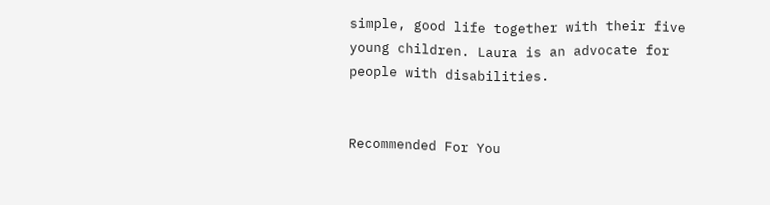simple, good life together with their five young children. Laura is an advocate for people with disabilities.


Recommended For You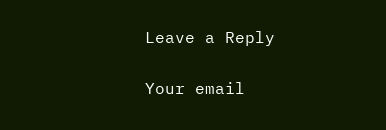Leave a Reply

Your email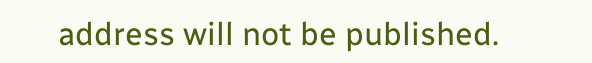address will not be published.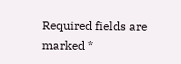Required fields are marked *